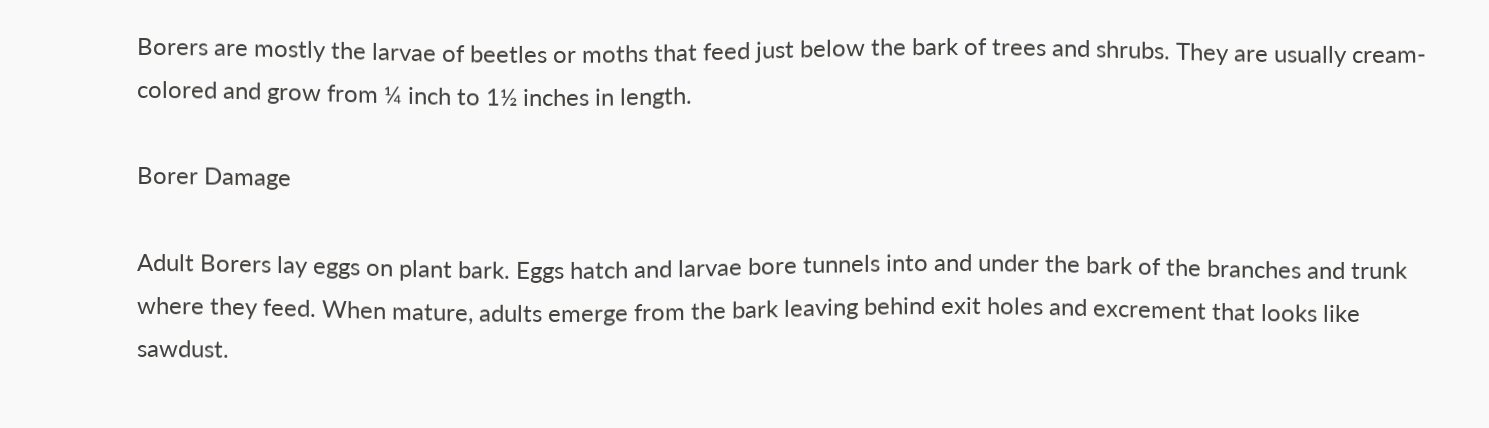Borers are mostly the larvae of beetles or moths that feed just below the bark of trees and shrubs. They are usually cream-colored and grow from ¼ inch to 1½ inches in length.

Borer Damage

Adult Borers lay eggs on plant bark. Eggs hatch and larvae bore tunnels into and under the bark of the branches and trunk where they feed. When mature, adults emerge from the bark leaving behind exit holes and excrement that looks like sawdust.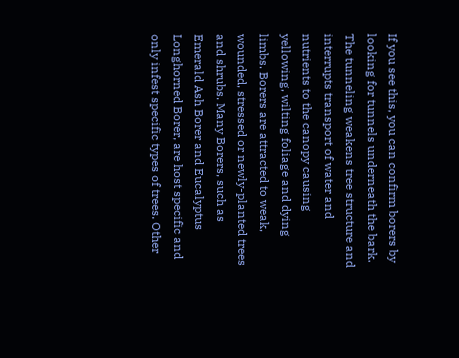If you see this, you can confirm borers by looking for tunnels underneath the bark. The tunneling weakens tree structure and interrupts transport of water and nutrients to the canopy causing yellowing, wilting foliage and dying limbs. Borers are attracted to weak, wounded, stressed or newly-planted trees and shrubs. Many Borers, such as Emerald Ash Borer and Eucalyptus Longhorned Borer, are host specific and only infest specific types of trees. Other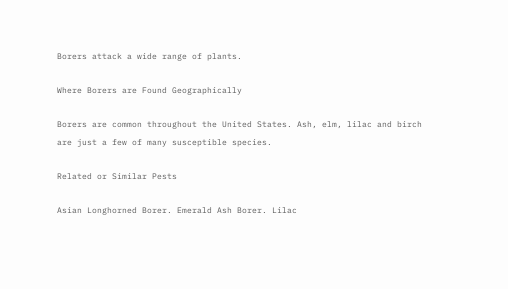Borers attack a wide range of plants.

Where Borers are Found Geographically

Borers are common throughout the United States. Ash, elm, lilac and birch are just a few of many susceptible species.

Related or Similar Pests

Asian Longhorned Borer. Emerald Ash Borer. Lilac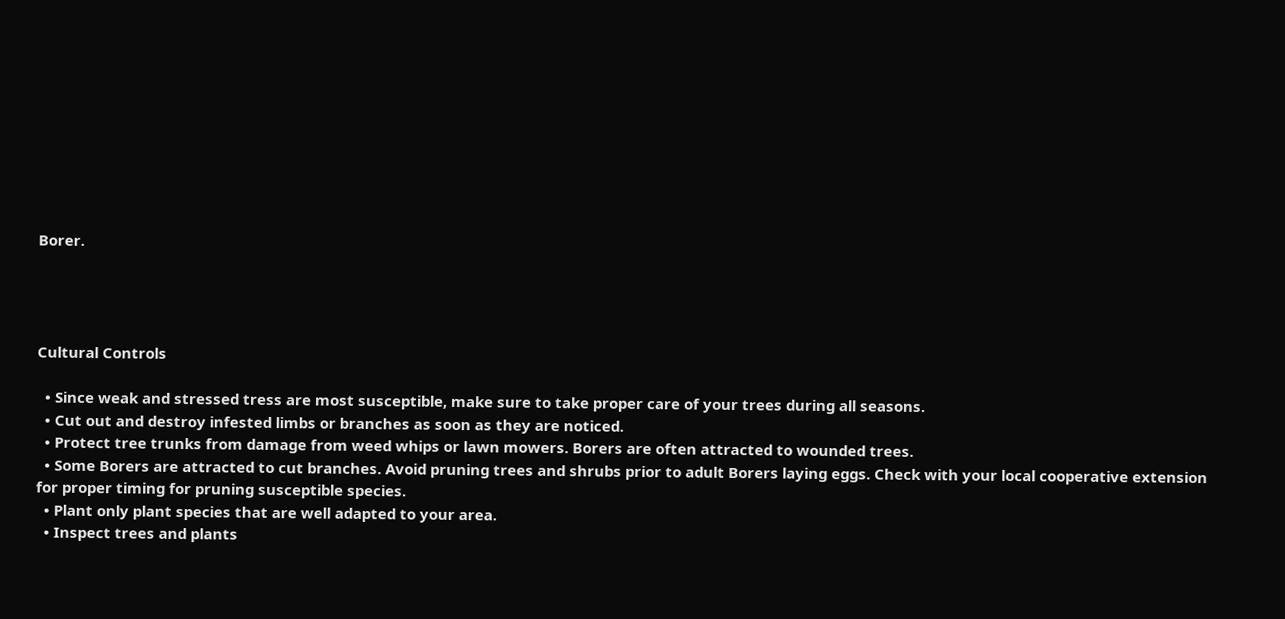Borer.




Cultural Controls

  • Since weak and stressed tress are most susceptible, make sure to take proper care of your trees during all seasons.
  • Cut out and destroy infested limbs or branches as soon as they are noticed.
  • Protect tree trunks from damage from weed whips or lawn mowers. Borers are often attracted to wounded trees.
  • Some Borers are attracted to cut branches. Avoid pruning trees and shrubs prior to adult Borers laying eggs. Check with your local cooperative extension for proper timing for pruning susceptible species.
  • Plant only plant species that are well adapted to your area.
  • Inspect trees and plants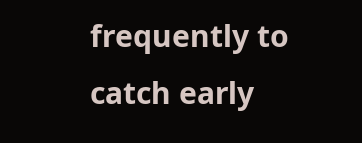frequently to catch early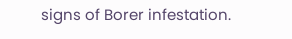signs of Borer infestation.